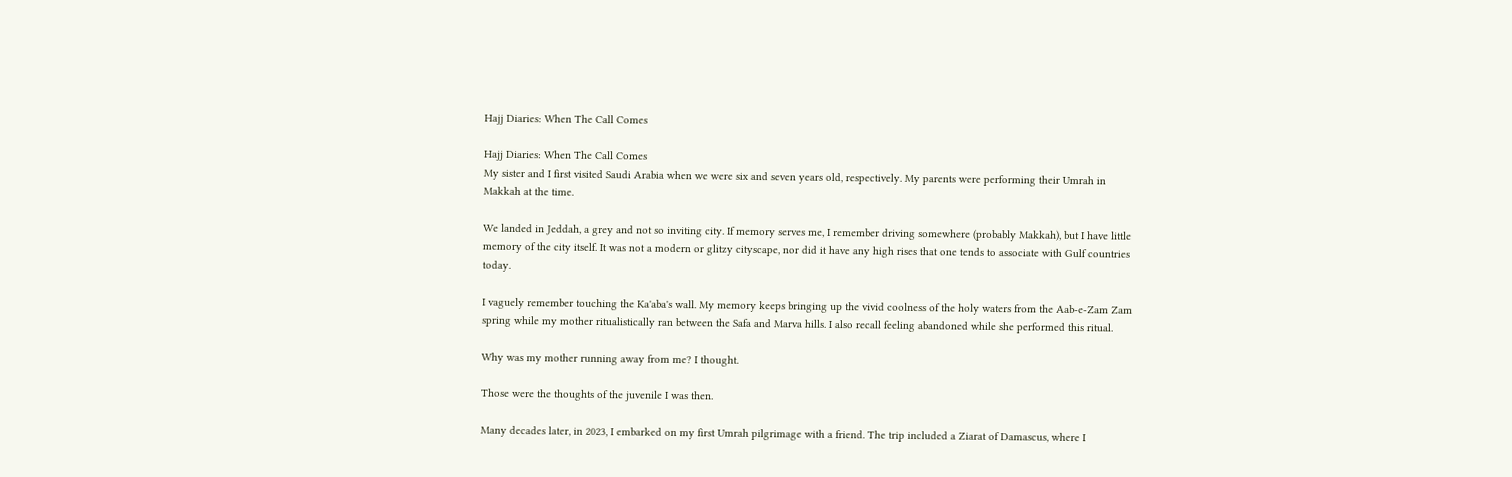Hajj Diaries: When The Call Comes

Hajj Diaries: When The Call Comes
My sister and I first visited Saudi Arabia when we were six and seven years old, respectively. My parents were performing their Umrah in Makkah at the time.

We landed in Jeddah, a grey and not so inviting city. If memory serves me, I remember driving somewhere (probably Makkah), but I have little memory of the city itself. It was not a modern or glitzy cityscape, nor did it have any high rises that one tends to associate with Gulf countries today.

I vaguely remember touching the Ka'aba's wall. My memory keeps bringing up the vivid coolness of the holy waters from the Aab-e-Zam Zam spring while my mother ritualistically ran between the Safa and Marva hills. I also recall feeling abandoned while she performed this ritual.

Why was my mother running away from me? I thought.

Those were the thoughts of the juvenile I was then.

Many decades later, in 2023, I embarked on my first Umrah pilgrimage with a friend. The trip included a Ziarat of Damascus, where I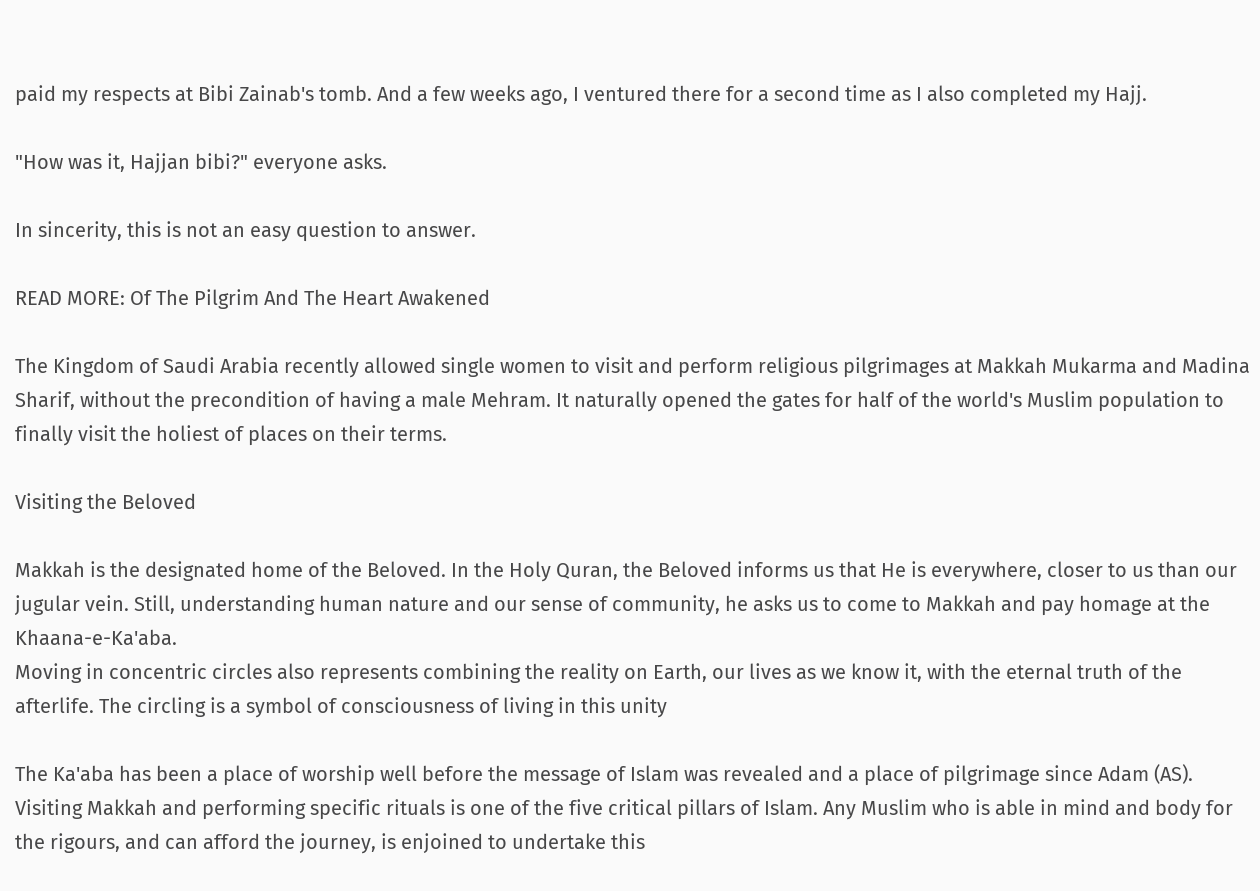paid my respects at Bibi Zainab's tomb. And a few weeks ago, I ventured there for a second time as I also completed my Hajj.

"How was it, Hajjan bibi?" everyone asks.

In sincerity, this is not an easy question to answer.

READ MORE: Of The Pilgrim And The Heart Awakened

The Kingdom of Saudi Arabia recently allowed single women to visit and perform religious pilgrimages at Makkah Mukarma and Madina Sharif, without the precondition of having a male Mehram. It naturally opened the gates for half of the world's Muslim population to finally visit the holiest of places on their terms.

Visiting the Beloved

Makkah is the designated home of the Beloved. In the Holy Quran, the Beloved informs us that He is everywhere, closer to us than our jugular vein. Still, understanding human nature and our sense of community, he asks us to come to Makkah and pay homage at the Khaana-e-Ka'aba.
Moving in concentric circles also represents combining the reality on Earth, our lives as we know it, with the eternal truth of the afterlife. The circling is a symbol of consciousness of living in this unity

The Ka'aba has been a place of worship well before the message of Islam was revealed and a place of pilgrimage since Adam (AS). Visiting Makkah and performing specific rituals is one of the five critical pillars of Islam. Any Muslim who is able in mind and body for the rigours, and can afford the journey, is enjoined to undertake this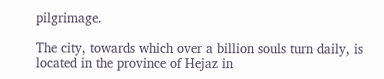pilgrimage.

The city, towards which over a billion souls turn daily, is located in the province of Hejaz in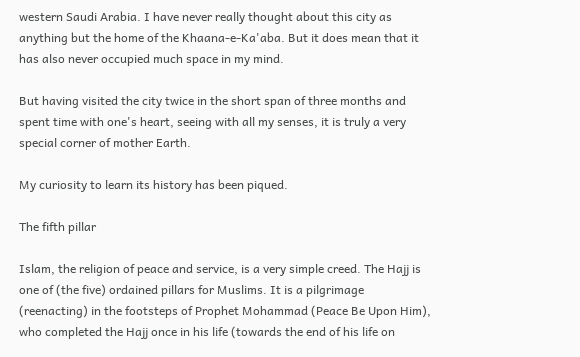western Saudi Arabia. I have never really thought about this city as anything but the home of the Khaana-e-Ka'aba. But it does mean that it has also never occupied much space in my mind.

But having visited the city twice in the short span of three months and spent time with one's heart, seeing with all my senses, it is truly a very special corner of mother Earth.

My curiosity to learn its history has been piqued.

The fifth pillar

Islam, the religion of peace and service, is a very simple creed. The Hajj is one of (the five) ordained pillars for Muslims. It is a pilgrimage (reenacting) in the footsteps of Prophet Mohammad (Peace Be Upon Him), who completed the Hajj once in his life (towards the end of his life on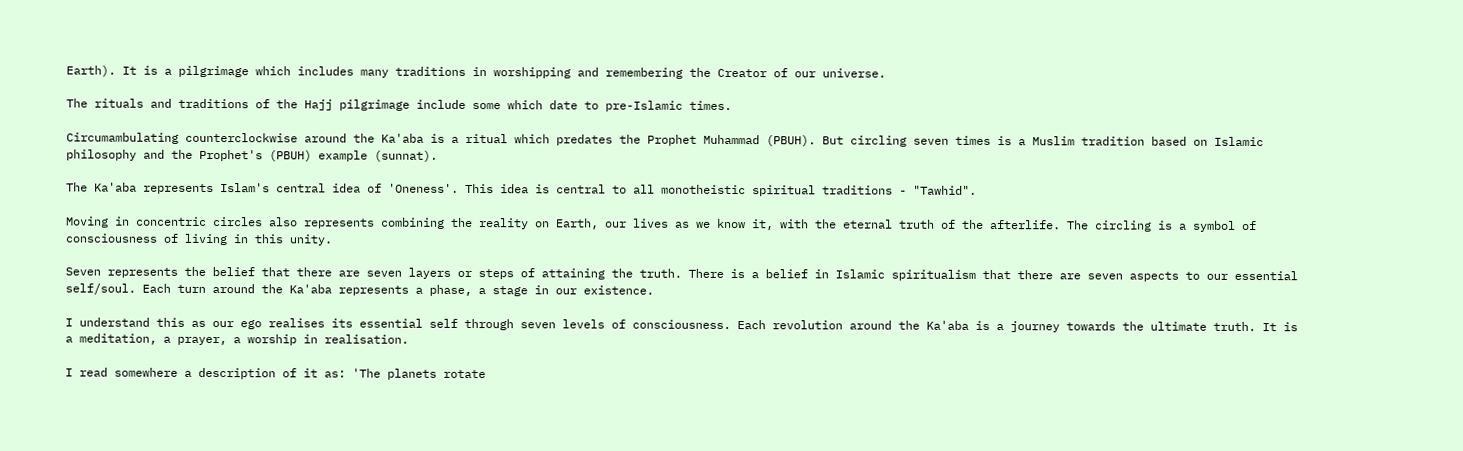Earth). It is a pilgrimage which includes many traditions in worshipping and remembering the Creator of our universe.

The rituals and traditions of the Hajj pilgrimage include some which date to pre-Islamic times.

Circumambulating counterclockwise around the Ka'aba is a ritual which predates the Prophet Muhammad (PBUH). But circling seven times is a Muslim tradition based on Islamic philosophy and the Prophet's (PBUH) example (sunnat).

The Ka'aba represents Islam's central idea of 'Oneness'. This idea is central to all monotheistic spiritual traditions - "Tawhid".

Moving in concentric circles also represents combining the reality on Earth, our lives as we know it, with the eternal truth of the afterlife. The circling is a symbol of consciousness of living in this unity.

Seven represents the belief that there are seven layers or steps of attaining the truth. There is a belief in Islamic spiritualism that there are seven aspects to our essential self/soul. Each turn around the Ka'aba represents a phase, a stage in our existence.

I understand this as our ego realises its essential self through seven levels of consciousness. Each revolution around the Ka'aba is a journey towards the ultimate truth. It is a meditation, a prayer, a worship in realisation.

I read somewhere a description of it as: 'The planets rotate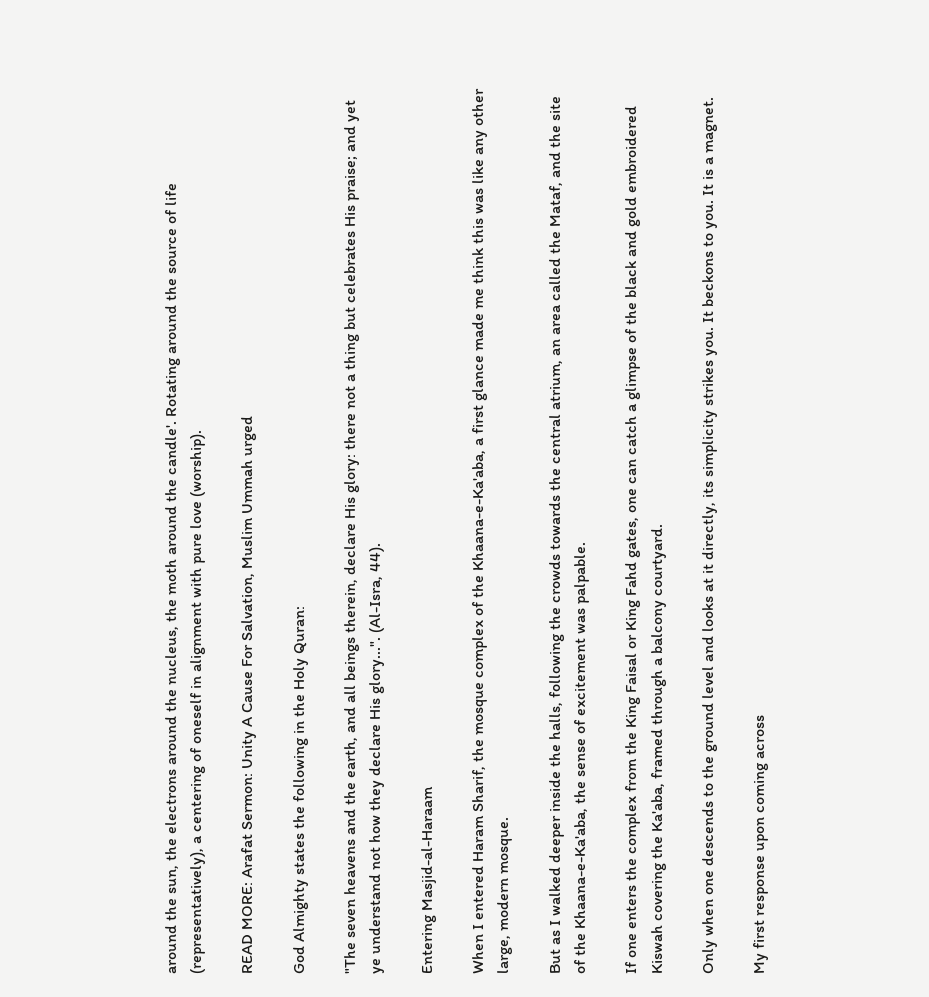around the sun, the electrons around the nucleus, the moth around the candle'. Rotating around the source of life (representatively), a centering of oneself in alignment with pure love (worship).

READ MORE: Arafat Sermon: Unity A Cause For Salvation, Muslim Ummah urged

God Almighty states the following in the Holy Quran:

"The seven heavens and the earth, and all beings therein, declare His glory: there not a thing but celebrates His praise; and yet ye understand not how they declare His glory...". (Al-Isra, 44).

Entering Masjid-al-Haraam

When I entered Haram Sharif, the mosque complex of the Khaana-e-Ka'aba, a first glance made me think this was like any other large, modern mosque.

But as I walked deeper inside the halls, following the crowds towards the central atrium, an area called the Mataf, and the site of the Khaana-e-Ka'aba, the sense of excitement was palpable.

If one enters the complex from the King Faisal or King Fahd gates, one can catch a glimpse of the black and gold embroidered Kiswah covering the Ka'aba, framed through a balcony courtyard.

Only when one descends to the ground level and looks at it directly, its simplicity strikes you. It beckons to you. It is a magnet.

My first response upon coming across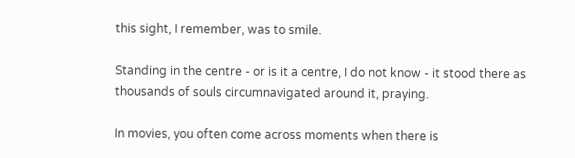this sight, I remember, was to smile.

Standing in the centre - or is it a centre, I do not know - it stood there as thousands of souls circumnavigated around it, praying.

In movies, you often come across moments when there is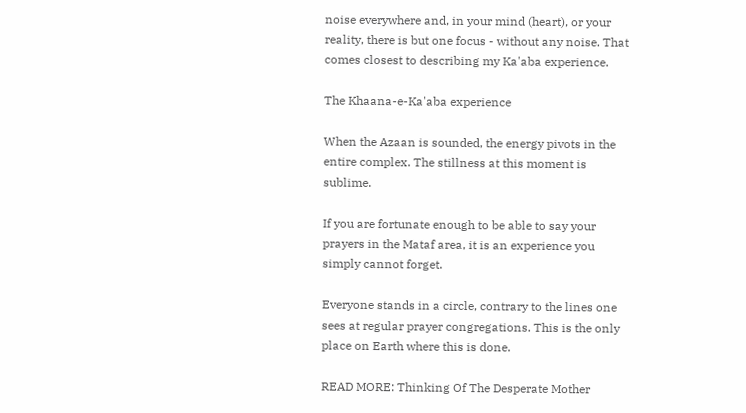noise everywhere and, in your mind (heart), or your reality, there is but one focus - without any noise. That comes closest to describing my Ka'aba experience.

The Khaana-e-Ka'aba experience

When the Azaan is sounded, the energy pivots in the entire complex. The stillness at this moment is sublime.

If you are fortunate enough to be able to say your prayers in the Mataf area, it is an experience you simply cannot forget.

Everyone stands in a circle, contrary to the lines one sees at regular prayer congregations. This is the only place on Earth where this is done.

READ MORE: Thinking Of The Desperate Mother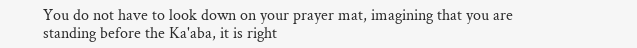You do not have to look down on your prayer mat, imagining that you are standing before the Ka'aba, it is right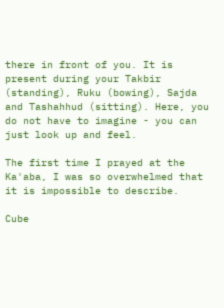there in front of you. It is present during your Takbir (standing), Ruku (bowing), Sajda and Tashahhud (sitting). Here, you do not have to imagine - you can just look up and feel.

The first time I prayed at the Ka'aba, I was so overwhelmed that it is impossible to describe.

Cube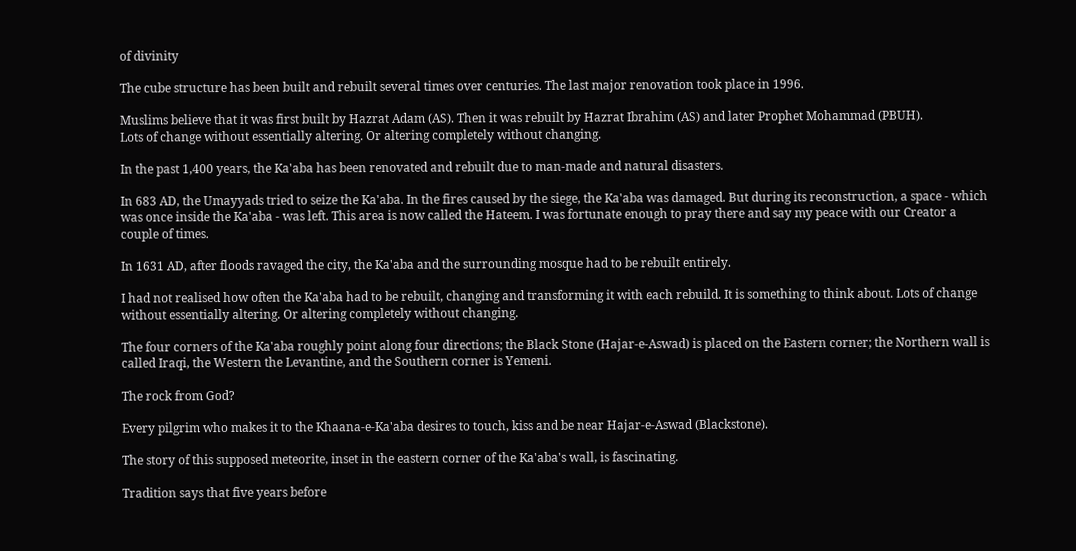of divinity

The cube structure has been built and rebuilt several times over centuries. The last major renovation took place in 1996.

Muslims believe that it was first built by Hazrat Adam (AS). Then it was rebuilt by Hazrat Ibrahim (AS) and later Prophet Mohammad (PBUH).
Lots of change without essentially altering. Or altering completely without changing.

In the past 1,400 years, the Ka'aba has been renovated and rebuilt due to man-made and natural disasters.

In 683 AD, the Umayyads tried to seize the Ka'aba. In the fires caused by the siege, the Ka'aba was damaged. But during its reconstruction, a space - which was once inside the Ka'aba - was left. This area is now called the Hateem. I was fortunate enough to pray there and say my peace with our Creator a couple of times.

In 1631 AD, after floods ravaged the city, the Ka'aba and the surrounding mosque had to be rebuilt entirely.

I had not realised how often the Ka'aba had to be rebuilt, changing and transforming it with each rebuild. It is something to think about. Lots of change without essentially altering. Or altering completely without changing.

The four corners of the Ka'aba roughly point along four directions; the Black Stone (Hajar-e-Aswad) is placed on the Eastern corner; the Northern wall is called Iraqi, the Western the Levantine, and the Southern corner is Yemeni.

The rock from God?

Every pilgrim who makes it to the Khaana-e-Ka'aba desires to touch, kiss and be near Hajar-e-Aswad (Blackstone).

The story of this supposed meteorite, inset in the eastern corner of the Ka'aba's wall, is fascinating.

Tradition says that five years before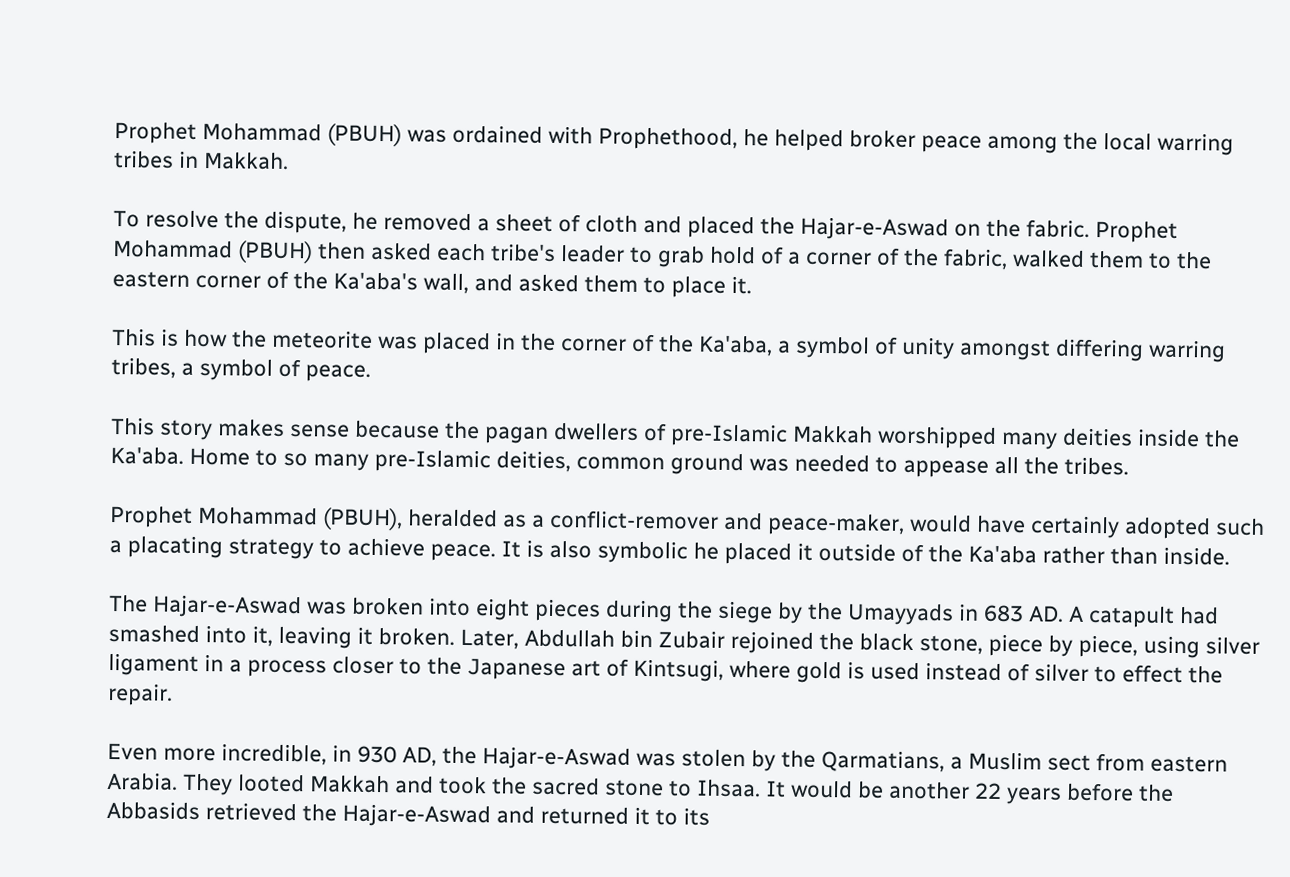Prophet Mohammad (PBUH) was ordained with Prophethood, he helped broker peace among the local warring tribes in Makkah.

To resolve the dispute, he removed a sheet of cloth and placed the Hajar-e-Aswad on the fabric. Prophet Mohammad (PBUH) then asked each tribe's leader to grab hold of a corner of the fabric, walked them to the eastern corner of the Ka'aba's wall, and asked them to place it.

This is how the meteorite was placed in the corner of the Ka'aba, a symbol of unity amongst differing warring tribes, a symbol of peace.

This story makes sense because the pagan dwellers of pre-Islamic Makkah worshipped many deities inside the Ka'aba. Home to so many pre-Islamic deities, common ground was needed to appease all the tribes.

Prophet Mohammad (PBUH), heralded as a conflict-remover and peace-maker, would have certainly adopted such a placating strategy to achieve peace. It is also symbolic he placed it outside of the Ka'aba rather than inside.

The Hajar-e-Aswad was broken into eight pieces during the siege by the Umayyads in 683 AD. A catapult had smashed into it, leaving it broken. Later, Abdullah bin Zubair rejoined the black stone, piece by piece, using silver ligament in a process closer to the Japanese art of Kintsugi, where gold is used instead of silver to effect the repair.

Even more incredible, in 930 AD, the Hajar-e-Aswad was stolen by the Qarmatians, a Muslim sect from eastern Arabia. They looted Makkah and took the sacred stone to Ihsaa. It would be another 22 years before the Abbasids retrieved the Hajar-e-Aswad and returned it to its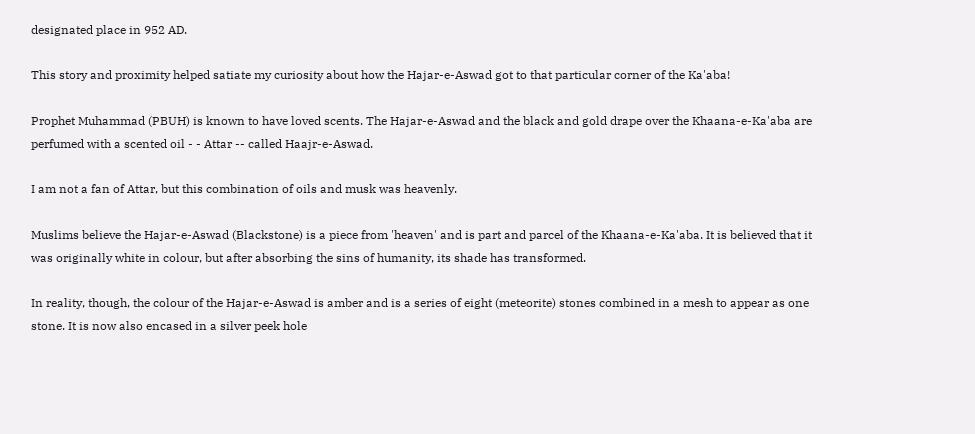designated place in 952 AD.

This story and proximity helped satiate my curiosity about how the Hajar-e-Aswad got to that particular corner of the Ka'aba!

Prophet Muhammad (PBUH) is known to have loved scents. The Hajar-e-Aswad and the black and gold drape over the Khaana-e-Ka'aba are perfumed with a scented oil - - Attar -- called Haajr-e-Aswad.

I am not a fan of Attar, but this combination of oils and musk was heavenly.

Muslims believe the Hajar-e-Aswad (Blackstone) is a piece from 'heaven' and is part and parcel of the Khaana-e-Ka'aba. It is believed that it was originally white in colour, but after absorbing the sins of humanity, its shade has transformed.

In reality, though, the colour of the Hajar-e-Aswad is amber and is a series of eight (meteorite) stones combined in a mesh to appear as one stone. It is now also encased in a silver peek hole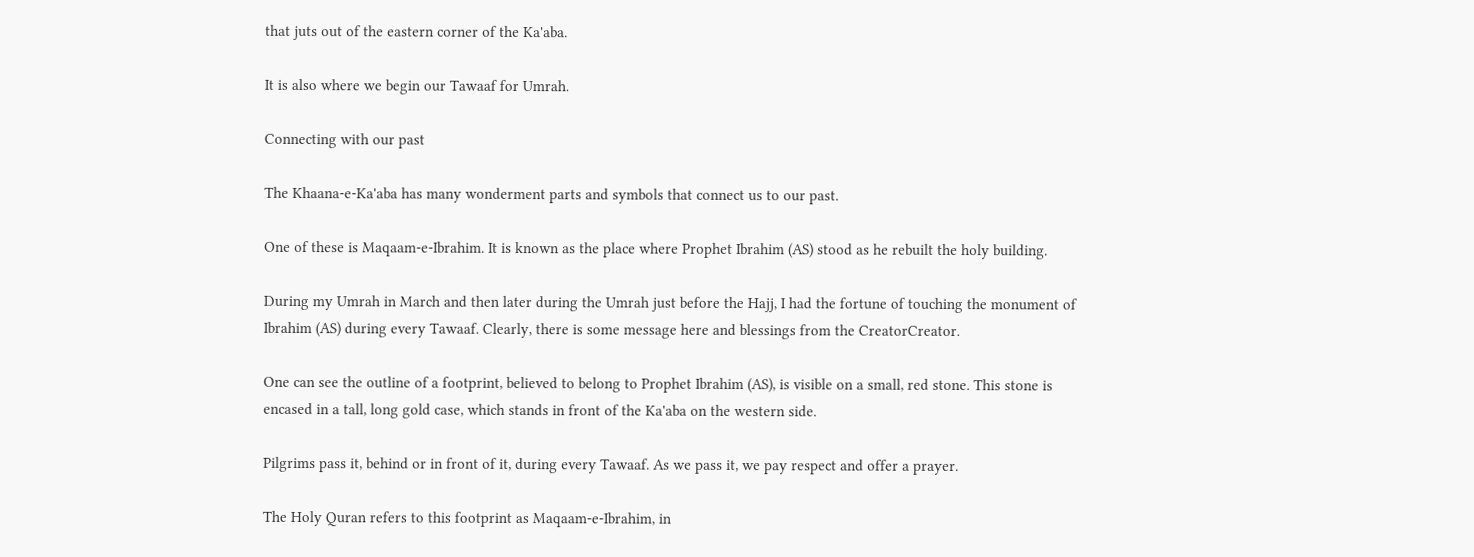that juts out of the eastern corner of the Ka'aba.

It is also where we begin our Tawaaf for Umrah.

Connecting with our past

The Khaana-e-Ka'aba has many wonderment parts and symbols that connect us to our past.

One of these is Maqaam-e-Ibrahim. It is known as the place where Prophet Ibrahim (AS) stood as he rebuilt the holy building.

During my Umrah in March and then later during the Umrah just before the Hajj, I had the fortune of touching the monument of Ibrahim (AS) during every Tawaaf. Clearly, there is some message here and blessings from the CreatorCreator.

One can see the outline of a footprint, believed to belong to Prophet Ibrahim (AS), is visible on a small, red stone. This stone is encased in a tall, long gold case, which stands in front of the Ka'aba on the western side.

Pilgrims pass it, behind or in front of it, during every Tawaaf. As we pass it, we pay respect and offer a prayer.

The Holy Quran refers to this footprint as Maqaam-e-Ibrahim, in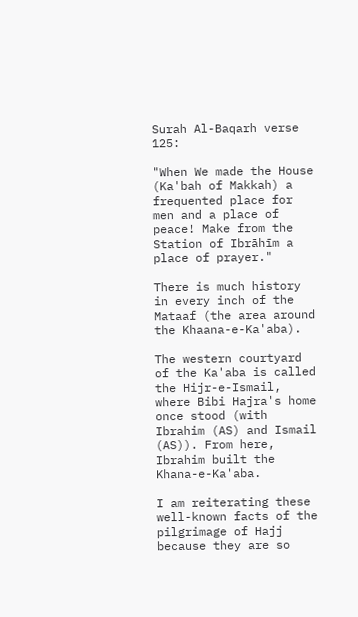Surah Al-Baqarh verse 125:

"When We made the House (Ka'bah of Makkah) a frequented place for men and a place of peace! Make from the Station of Ibrāhīm a place of prayer."

There is much history in every inch of the Mataaf (the area around the Khaana-e-Ka'aba).

The western courtyard of the Ka'aba is called the Hijr-e-Ismail, where Bibi Hajra's home once stood (with Ibrahim (AS) and Ismail (AS)). From here, Ibrahim built the Khana-e-Ka'aba.

I am reiterating these well-known facts of the pilgrimage of Hajj because they are so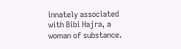innately associated with Bibi Hajra, a woman of substance.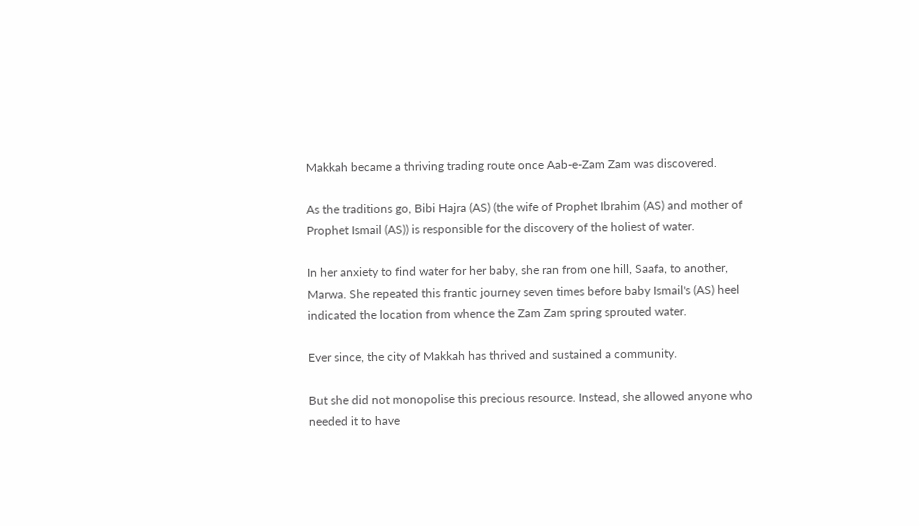Makkah became a thriving trading route once Aab-e-Zam Zam was discovered.

As the traditions go, Bibi Hajra (AS) (the wife of Prophet Ibrahim (AS) and mother of Prophet Ismail (AS)) is responsible for the discovery of the holiest of water.

In her anxiety to find water for her baby, she ran from one hill, Saafa, to another, Marwa. She repeated this frantic journey seven times before baby Ismail's (AS) heel indicated the location from whence the Zam Zam spring sprouted water.

Ever since, the city of Makkah has thrived and sustained a community.

But she did not monopolise this precious resource. Instead, she allowed anyone who needed it to have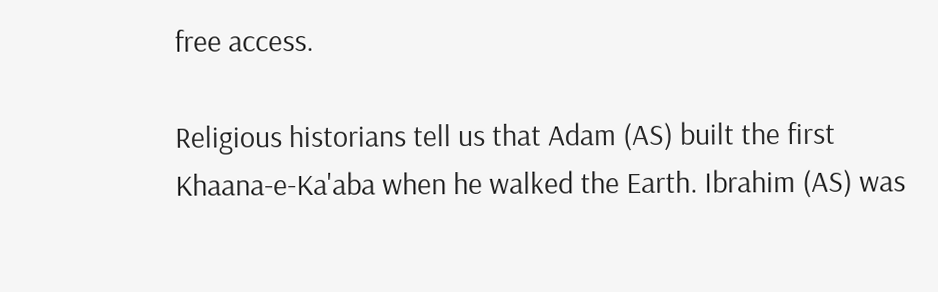free access.

Religious historians tell us that Adam (AS) built the first Khaana-e-Ka'aba when he walked the Earth. Ibrahim (AS) was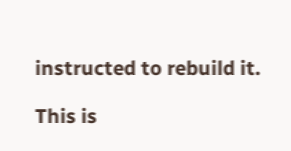instructed to rebuild it.

This is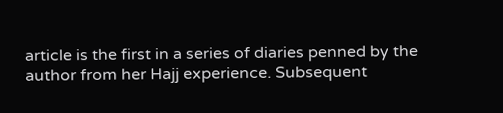article is the first in a series of diaries penned by the author from her Hajj experience. Subsequent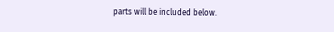parts will be included below.